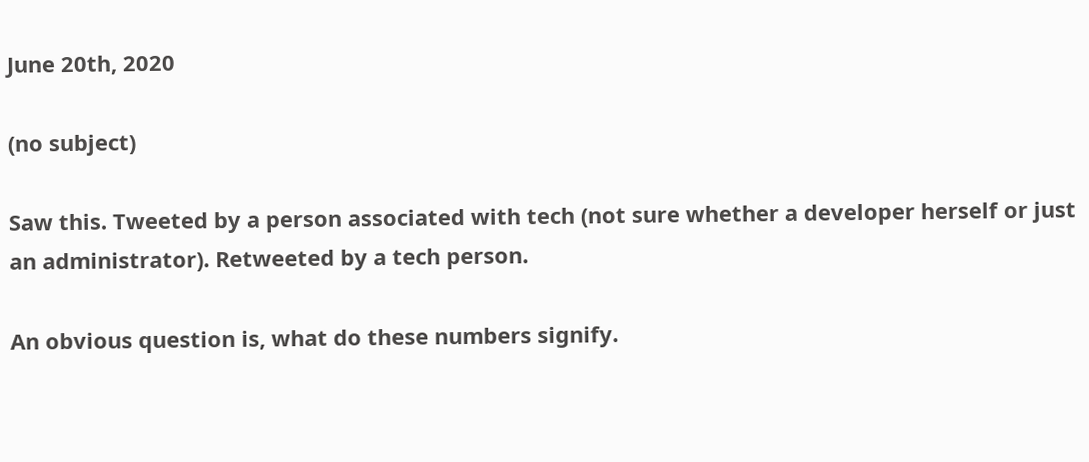June 20th, 2020

(no subject)

Saw this. Tweeted by a person associated with tech (not sure whether a developer herself or just an administrator). Retweeted by a tech person.

An obvious question is, what do these numbers signify.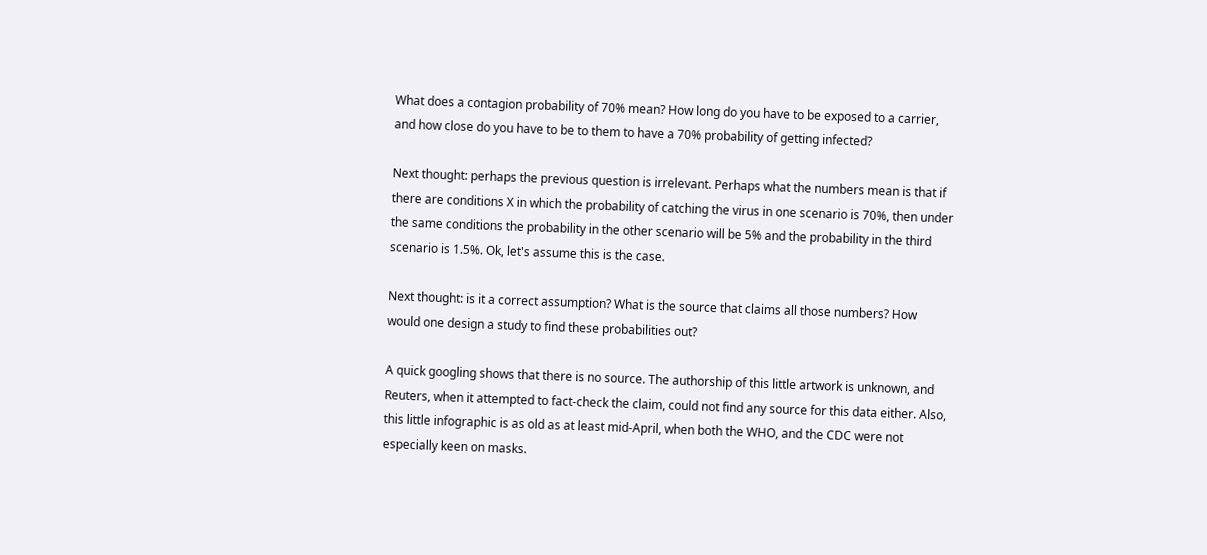What does a contagion probability of 70% mean? How long do you have to be exposed to a carrier, and how close do you have to be to them to have a 70% probability of getting infected?

Next thought: perhaps the previous question is irrelevant. Perhaps what the numbers mean is that if there are conditions X in which the probability of catching the virus in one scenario is 70%, then under the same conditions the probability in the other scenario will be 5% and the probability in the third scenario is 1.5%. Ok, let's assume this is the case.

Next thought: is it a correct assumption? What is the source that claims all those numbers? How would one design a study to find these probabilities out?

A quick googling shows that there is no source. The authorship of this little artwork is unknown, and Reuters, when it attempted to fact-check the claim, could not find any source for this data either. Also, this little infographic is as old as at least mid-April, when both the WHO, and the CDC were not especially keen on masks.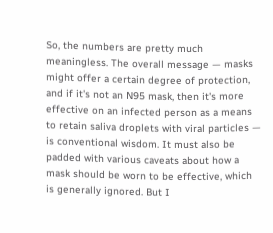So, the numbers are pretty much meaningless. The overall message — masks might offer a certain degree of protection, and if it's not an N95 mask, then it's more effective on an infected person as a means to retain saliva droplets with viral particles — is conventional wisdom. It must also be padded with various caveats about how a mask should be worn to be effective, which is generally ignored. But I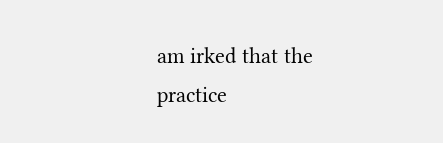am irked that the practice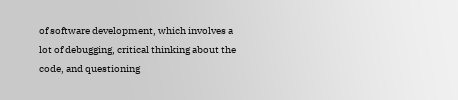of software development, which involves a lot of debugging, critical thinking about the code, and questioning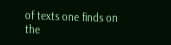of texts one finds on the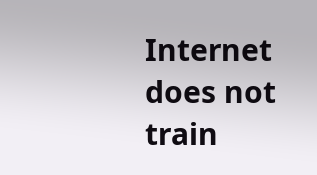Internet does not train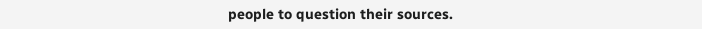people to question their sources.